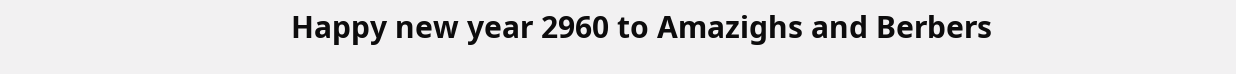Happy new year 2960 to Amazighs and Berbers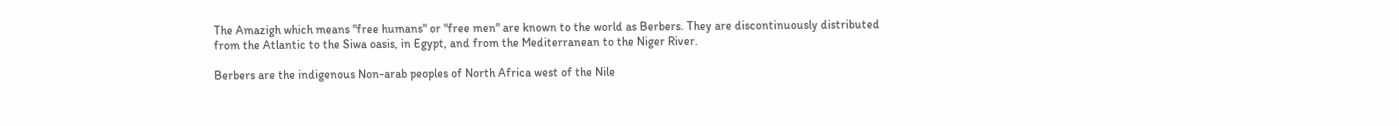The Amazigh which means "free humans" or "free men" are known to the world as Berbers. They are discontinuously distributed from the Atlantic to the Siwa oasis, in Egypt, and from the Mediterranean to the Niger River.

Berbers are the indigenous Non-arab peoples of North Africa west of the Nile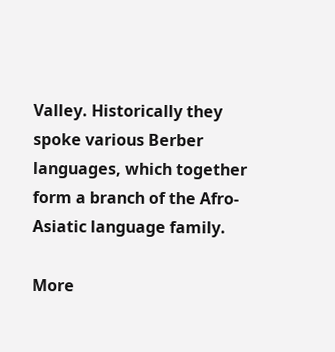Valley. Historically they spoke various Berber languages, which together form a branch of the Afro-Asiatic language family.

More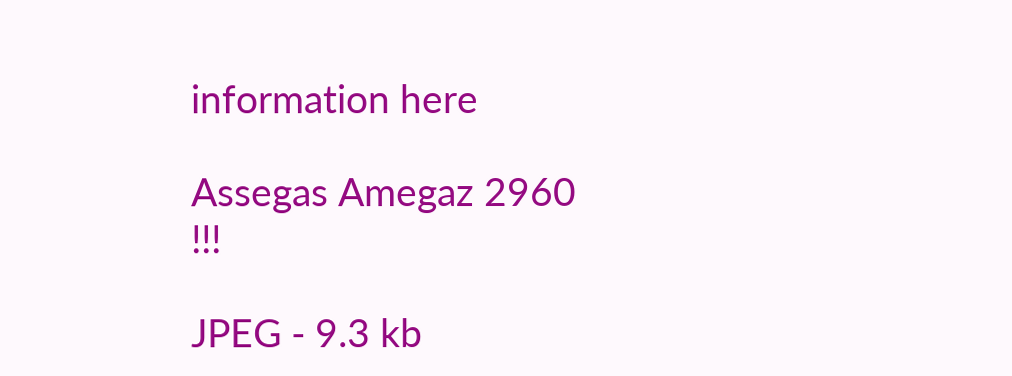information here

Assegas Amegaz 2960 !!!

JPEG - 9.3 kb